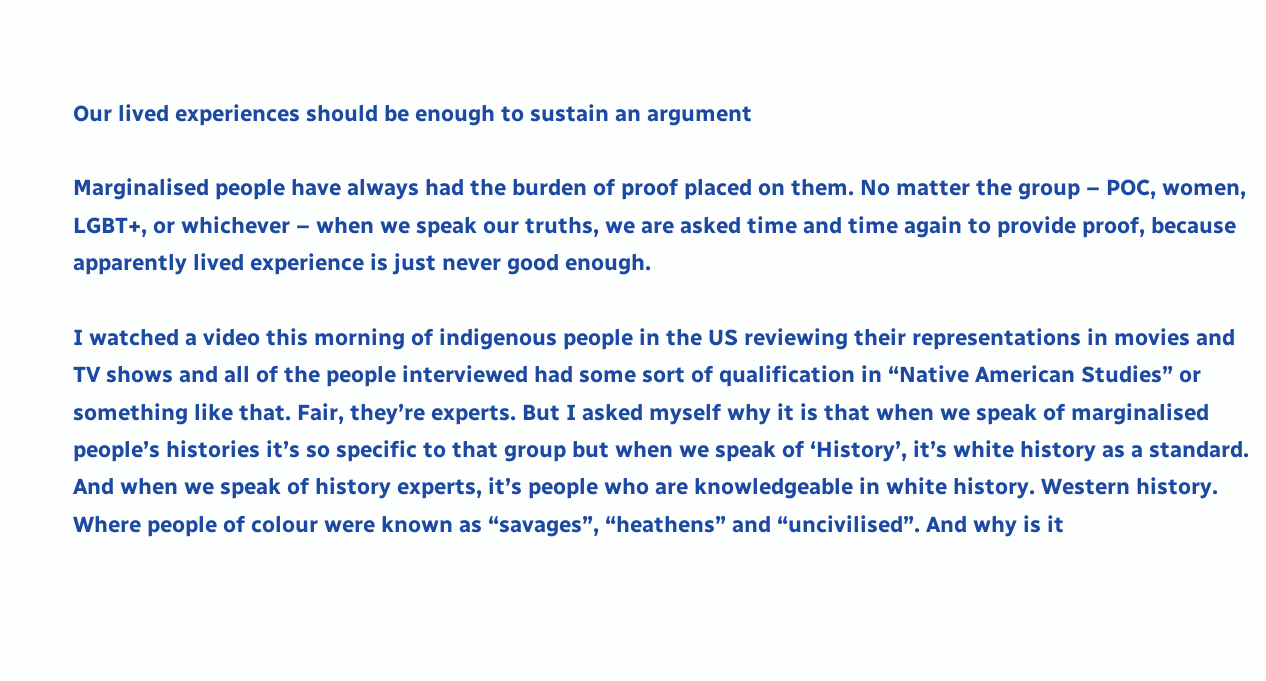Our lived experiences should be enough to sustain an argument

Marginalised people have always had the burden of proof placed on them. No matter the group – POC, women, LGBT+, or whichever – when we speak our truths, we are asked time and time again to provide proof, because apparently lived experience is just never good enough.

I watched a video this morning of indigenous people in the US reviewing their representations in movies and TV shows and all of the people interviewed had some sort of qualification in “Native American Studies” or something like that. Fair, they’re experts. But I asked myself why it is that when we speak of marginalised people’s histories it’s so specific to that group but when we speak of ‘History’, it’s white history as a standard. And when we speak of history experts, it’s people who are knowledgeable in white history. Western history. Where people of colour were known as “savages”, “heathens” and “uncivilised”. And why is it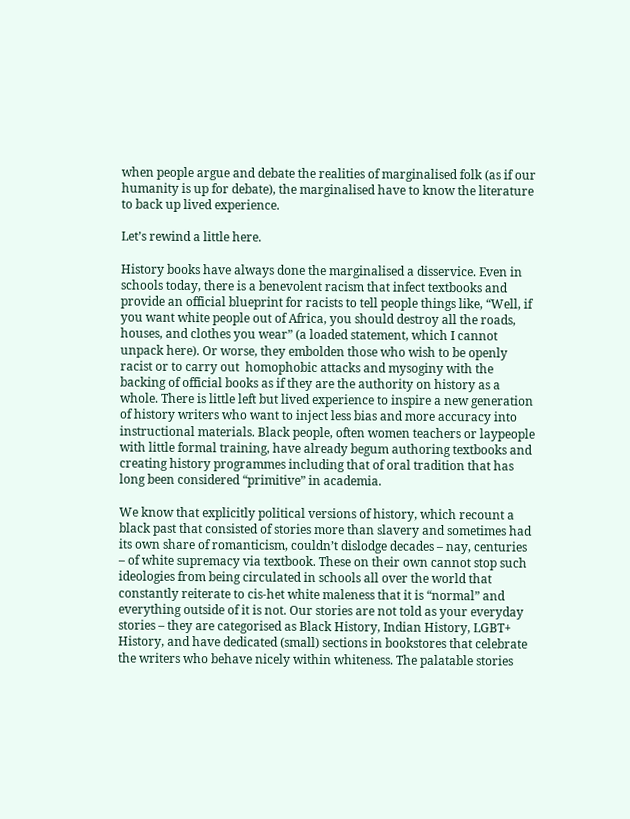when people argue and debate the realities of marginalised folk (as if our humanity is up for debate), the marginalised have to know the literature to back up lived experience.

Let’s rewind a little here.

History books have always done the marginalised a disservice. Even in schools today, there is a benevolent racism that infect textbooks and provide an official blueprint for racists to tell people things like, “Well, if you want white people out of Africa, you should destroy all the roads, houses, and clothes you wear” (a loaded statement, which I cannot unpack here). Or worse, they embolden those who wish to be openly racist or to carry out  homophobic attacks and mysoginy with the backing of official books as if they are the authority on history as a whole. There is little left but lived experience to inspire a new generation of history writers who want to inject less bias and more accuracy into instructional materials. Black people, often women teachers or laypeople with little formal training, have already begum authoring textbooks and creating history programmes including that of oral tradition that has long been considered “primitive” in academia.

We know that explicitly political versions of history, which recount a black past that consisted of stories more than slavery and sometimes had its own share of romanticism, couldn’t dislodge decades – nay, centuries – of white supremacy via textbook. These on their own cannot stop such ideologies from being circulated in schools all over the world that constantly reiterate to cis-het white maleness that it is “normal” and everything outside of it is not. Our stories are not told as your everyday stories – they are categorised as Black History, Indian History, LGBT+ History, and have dedicated (small) sections in bookstores that celebrate the writers who behave nicely within whiteness. The palatable stories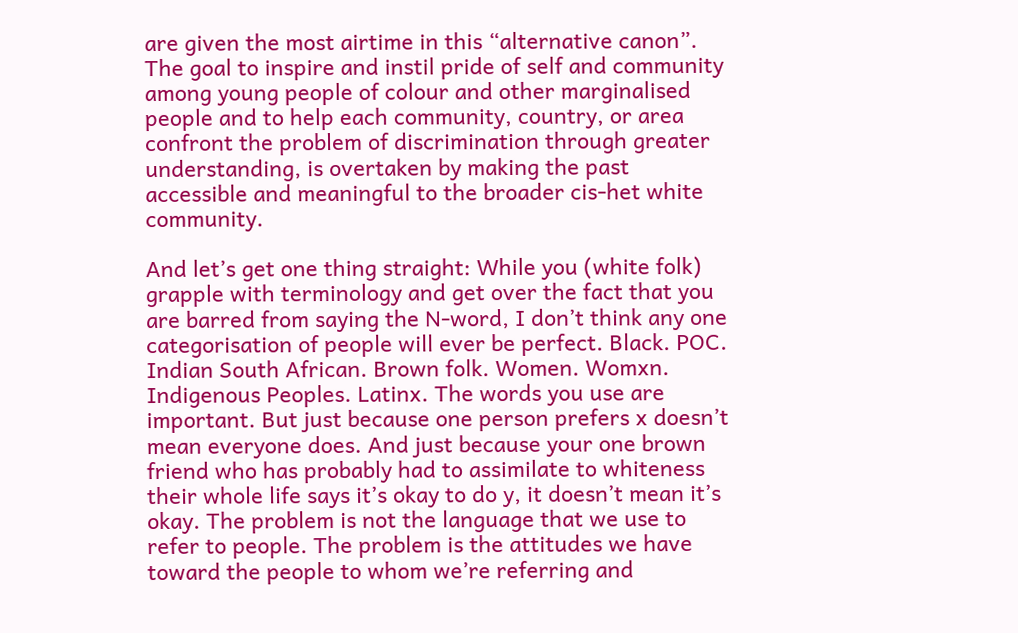are given the most airtime in this “alternative canon”. The goal to inspire and instil pride of self and community among young people of colour and other marginalised people and to help each community, country, or area confront the problem of discrimination through greater understanding, is overtaken by making the past accessible and meaningful to the broader cis-het white community.

And let’s get one thing straight: While you (white folk) grapple with terminology and get over the fact that you are barred from saying the N-word, I don’t think any one categorisation of people will ever be perfect. Black. POC. Indian South African. Brown folk. Women. Womxn. Indigenous Peoples. Latinx. The words you use are important. But just because one person prefers x doesn’t mean everyone does. And just because your one brown friend who has probably had to assimilate to whiteness their whole life says it’s okay to do y, it doesn’t mean it’s okay. The problem is not the language that we use to refer to people. The problem is the attitudes we have toward the people to whom we’re referring and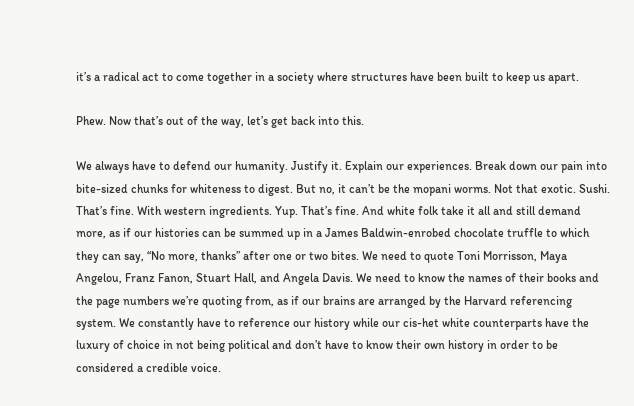it’s a radical act to come together in a society where structures have been built to keep us apart.

Phew. Now that’s out of the way, let’s get back into this.

We always have to defend our humanity. Justify it. Explain our experiences. Break down our pain into bite-sized chunks for whiteness to digest. But no, it can’t be the mopani worms. Not that exotic. Sushi. That’s fine. With western ingredients. Yup. That’s fine. And white folk take it all and still demand more, as if our histories can be summed up in a James Baldwin-enrobed chocolate truffle to which they can say, “No more, thanks” after one or two bites. We need to quote Toni Morrisson, Maya Angelou, Franz Fanon, Stuart Hall, and Angela Davis. We need to know the names of their books and the page numbers we’re quoting from, as if our brains are arranged by the Harvard referencing system. We constantly have to reference our history while our cis-het white counterparts have the luxury of choice in not being political and don’t have to know their own history in order to be considered a credible voice.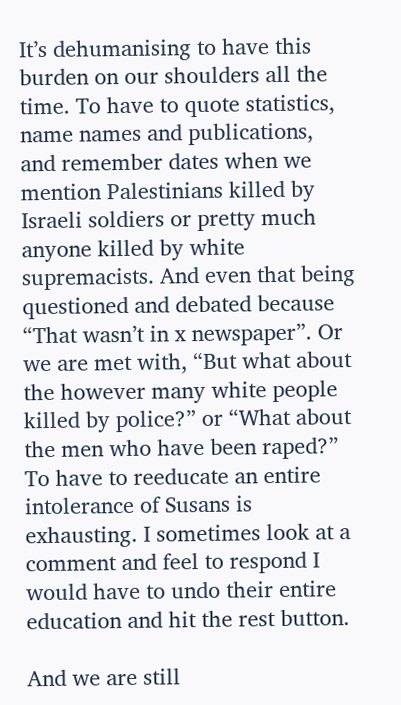It’s dehumanising to have this burden on our shoulders all the time. To have to quote statistics, name names and publications, and remember dates when we mention Palestinians killed by Israeli soldiers or pretty much anyone killed by white supremacists. And even that being questioned and debated because “That wasn’t in x newspaper”. Or we are met with, “But what about the however many white people killed by police?” or “What about the men who have been raped?” To have to reeducate an entire intolerance of Susans is exhausting. I sometimes look at a comment and feel to respond I would have to undo their entire education and hit the rest button.

And we are still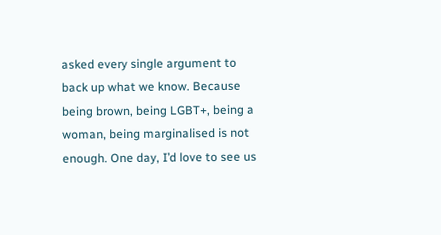asked every single argument to back up what we know. Because being brown, being LGBT+, being a woman, being marginalised is not enough. One day, I’d love to see us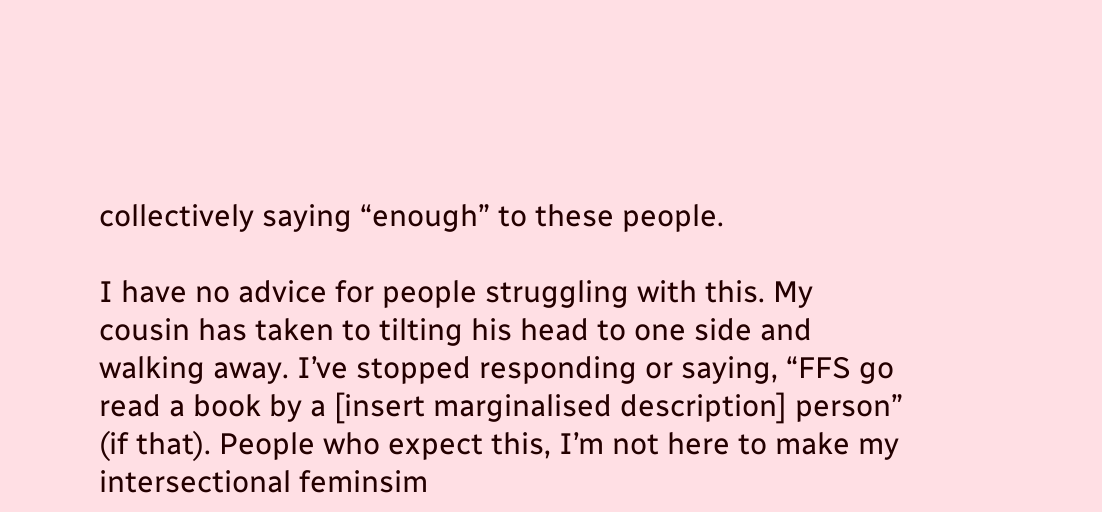collectively saying “enough” to these people.

I have no advice for people struggling with this. My cousin has taken to tilting his head to one side and walking away. I’ve stopped responding or saying, “FFS go read a book by a [insert marginalised description] person” (if that). People who expect this, I’m not here to make my intersectional feminsim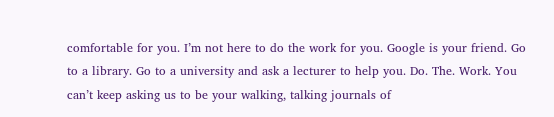comfortable for you. I’m not here to do the work for you. Google is your friend. Go to a library. Go to a university and ask a lecturer to help you. Do. The. Work. You can’t keep asking us to be your walking, talking journals of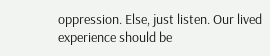oppression. Else, just listen. Our lived experience should be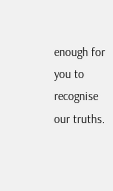enough for you to recognise our truths.